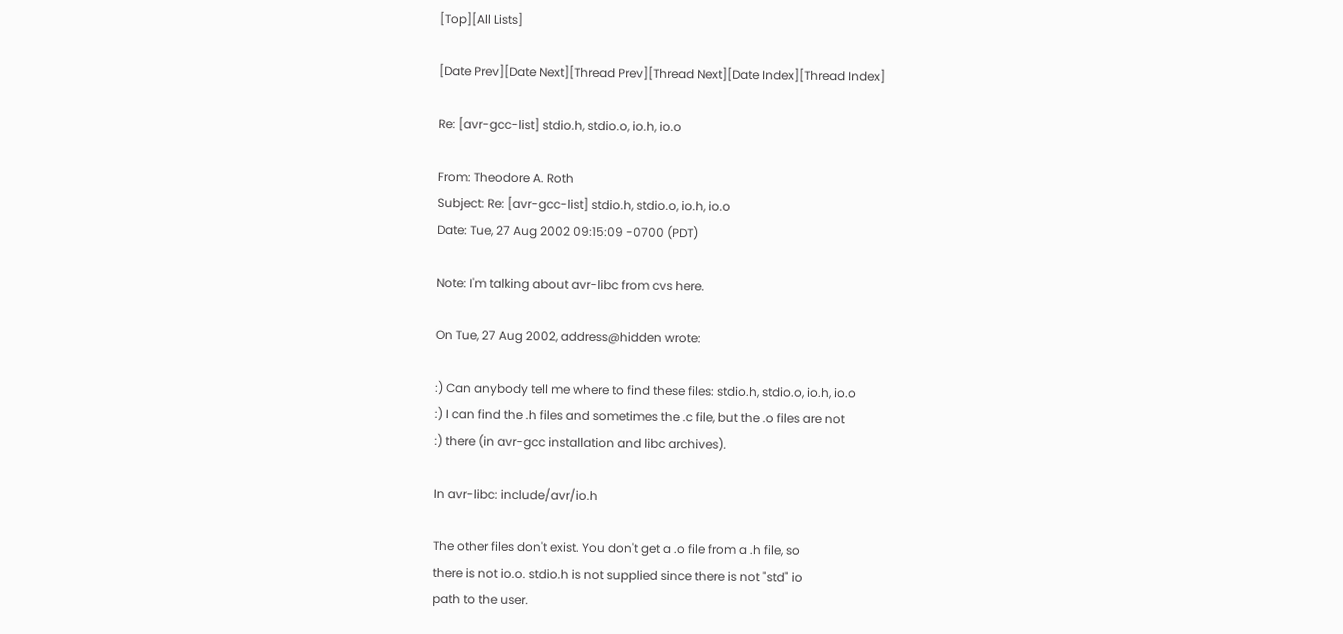[Top][All Lists]

[Date Prev][Date Next][Thread Prev][Thread Next][Date Index][Thread Index]

Re: [avr-gcc-list] stdio.h, stdio.o, io.h, io.o

From: Theodore A. Roth
Subject: Re: [avr-gcc-list] stdio.h, stdio.o, io.h, io.o
Date: Tue, 27 Aug 2002 09:15:09 -0700 (PDT)

Note: I'm talking about avr-libc from cvs here.

On Tue, 27 Aug 2002, address@hidden wrote:

:) Can anybody tell me where to find these files: stdio.h, stdio.o, io.h, io.o
:) I can find the .h files and sometimes the .c file, but the .o files are not
:) there (in avr-gcc installation and libc archives).

In avr-libc: include/avr/io.h

The other files don't exist. You don't get a .o file from a .h file, so
there is not io.o. stdio.h is not supplied since there is not "std" io
path to the user.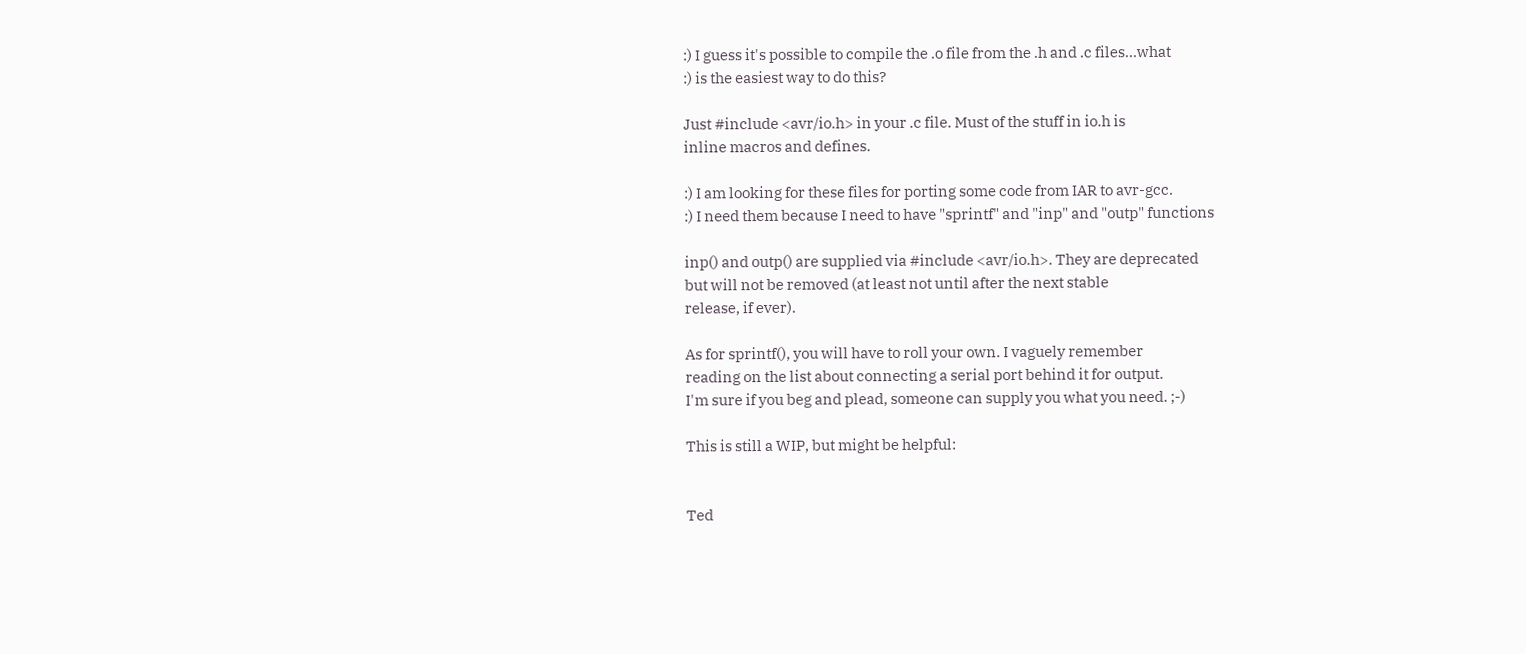:) I guess it's possible to compile the .o file from the .h and .c files...what
:) is the easiest way to do this?

Just #include <avr/io.h> in your .c file. Must of the stuff in io.h is
inline macros and defines.

:) I am looking for these files for porting some code from IAR to avr-gcc.
:) I need them because I need to have "sprintf" and "inp" and "outp" functions

inp() and outp() are supplied via #include <avr/io.h>. They are deprecated
but will not be removed (at least not until after the next stable
release, if ever).

As for sprintf(), you will have to roll your own. I vaguely remember
reading on the list about connecting a serial port behind it for output.
I'm sure if you beg and plead, someone can supply you what you need. ;-)

This is still a WIP, but might be helpful:


Ted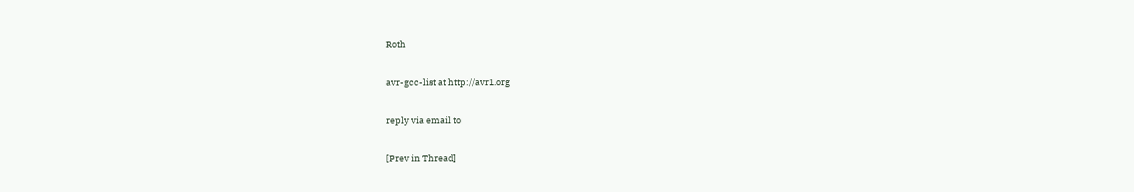Roth

avr-gcc-list at http://avr1.org

reply via email to

[Prev in Thread]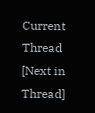Current Thread [Next in Thread]